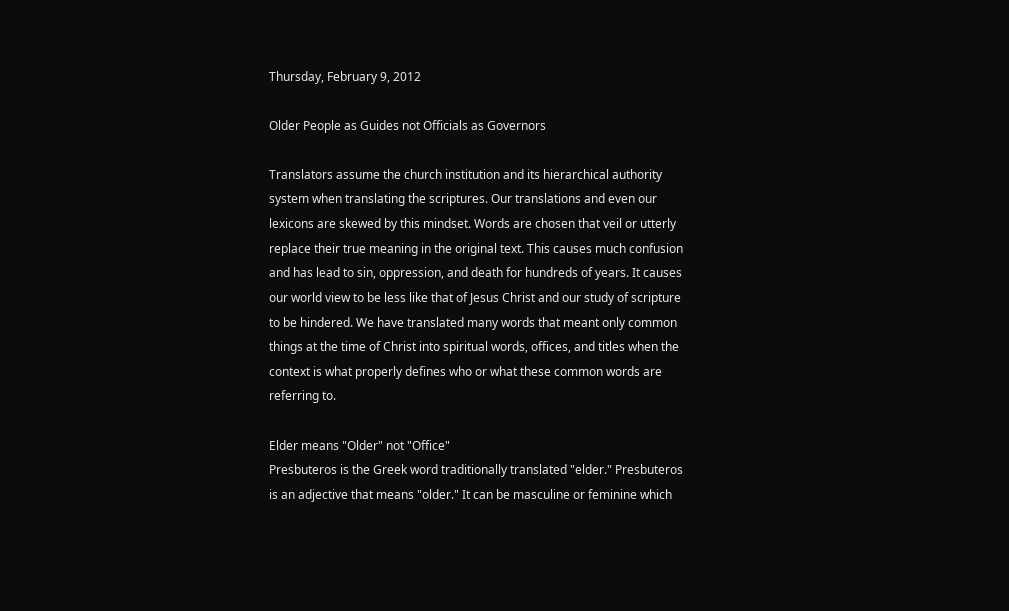Thursday, February 9, 2012

Older People as Guides not Officials as Governors

Translators assume the church institution and its hierarchical authority system when translating the scriptures. Our translations and even our lexicons are skewed by this mindset. Words are chosen that veil or utterly replace their true meaning in the original text. This causes much confusion and has lead to sin, oppression, and death for hundreds of years. It causes our world view to be less like that of Jesus Christ and our study of scripture to be hindered. We have translated many words that meant only common things at the time of Christ into spiritual words, offices, and titles when the context is what properly defines who or what these common words are referring to.

Elder means "Older" not "Office"
Presbuteros is the Greek word traditionally translated "elder." Presbuteros is an adjective that means "older." It can be masculine or feminine which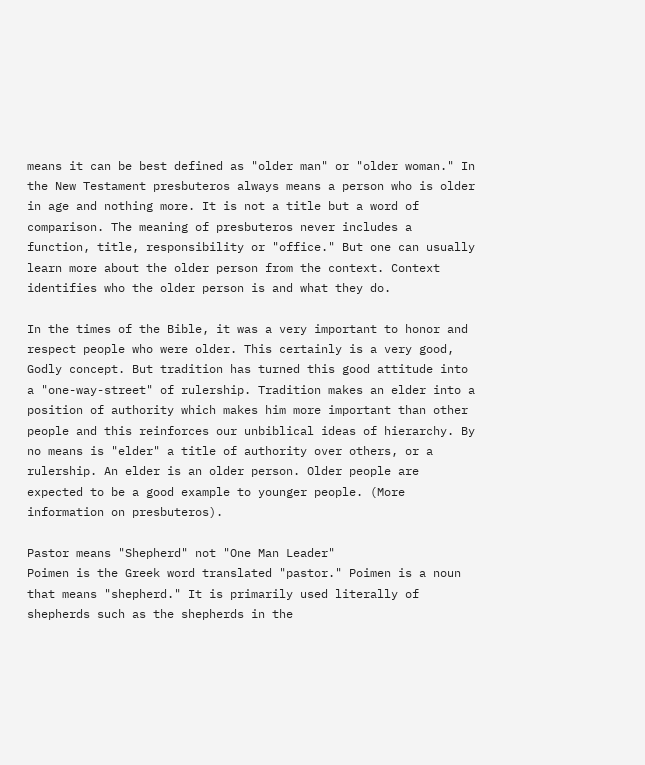means it can be best defined as "older man" or "older woman." In the New Testament presbuteros always means a person who is older in age and nothing more. It is not a title but a word of comparison. The meaning of presbuteros never includes a function, title, responsibility or "office." But one can usually learn more about the older person from the context. Context identifies who the older person is and what they do.

In the times of the Bible, it was a very important to honor and respect people who were older. This certainly is a very good, Godly concept. But tradition has turned this good attitude into a "one-way-street" of rulership. Tradition makes an elder into a position of authority which makes him more important than other people and this reinforces our unbiblical ideas of hierarchy. By no means is "elder" a title of authority over others, or a rulership. An elder is an older person. Older people are expected to be a good example to younger people. (More information on presbuteros).

Pastor means "Shepherd" not "One Man Leader"
Poimen is the Greek word translated "pastor." Poimen is a noun that means "shepherd." It is primarily used literally of shepherds such as the shepherds in the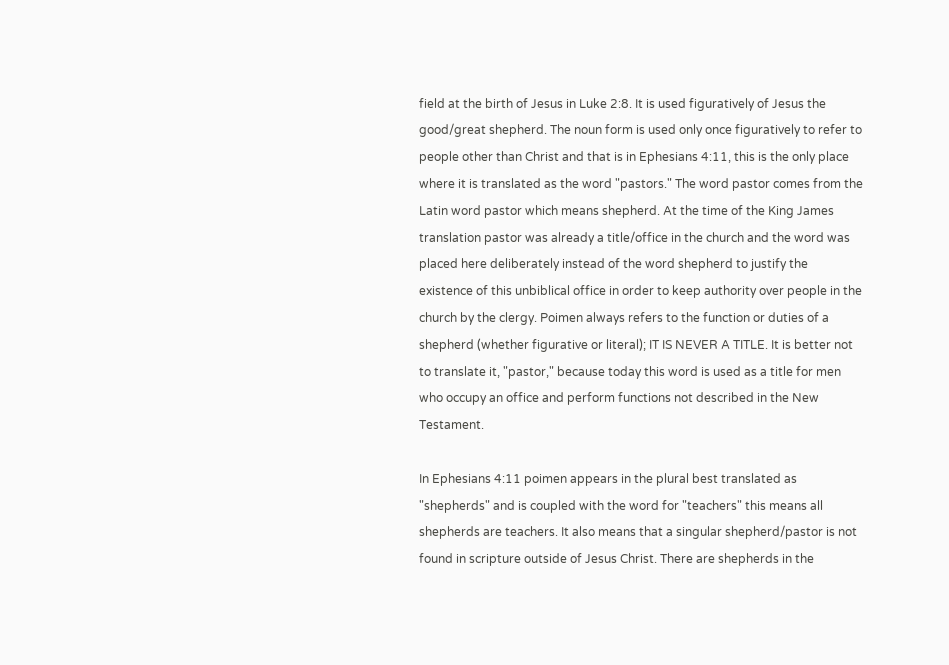field at the birth of Jesus in Luke 2:8. It is used figuratively of Jesus the good/great shepherd. The noun form is used only once figuratively to refer to people other than Christ and that is in Ephesians 4:11, this is the only place where it is translated as the word "pastors." The word pastor comes from the Latin word pastor which means shepherd. At the time of the King James translation pastor was already a title/office in the church and the word was placed here deliberately instead of the word shepherd to justify the existence of this unbiblical office in order to keep authority over people in the church by the clergy. Poimen always refers to the function or duties of a shepherd (whether figurative or literal); IT IS NEVER A TITLE. It is better not to translate it, "pastor," because today this word is used as a title for men who occupy an office and perform functions not described in the New Testament.

In Ephesians 4:11 poimen appears in the plural best translated as "shepherds" and is coupled with the word for "teachers" this means all shepherds are teachers. It also means that a singular shepherd/pastor is not found in scripture outside of Jesus Christ. There are shepherds in the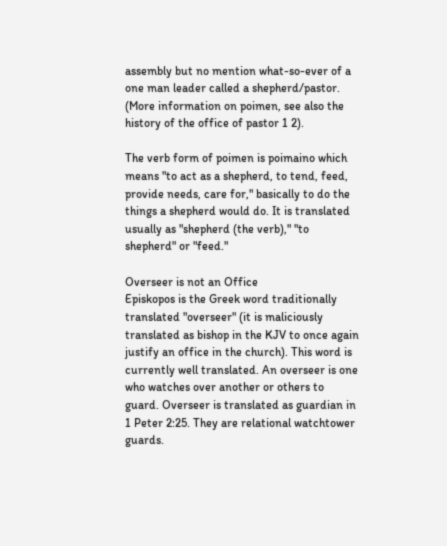assembly but no mention what-so-ever of a one man leader called a shepherd/pastor. (More information on poimen, see also the history of the office of pastor 1 2).

The verb form of poimen is poimaino which means "to act as a shepherd, to tend, feed, provide needs, care for," basically to do the things a shepherd would do. It is translated usually as "shepherd (the verb)," "to shepherd" or "feed."

Overseer is not an Office
Episkopos is the Greek word traditionally translated "overseer" (it is maliciously translated as bishop in the KJV to once again justify an office in the church). This word is currently well translated. An overseer is one who watches over another or others to guard. Overseer is translated as guardian in 1 Peter 2:25. They are relational watchtower guards.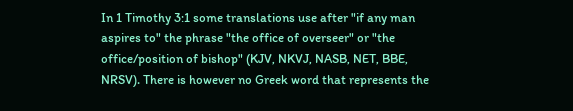In 1 Timothy 3:1 some translations use after "if any man aspires to" the phrase "the office of overseer" or "the office/position of bishop" (KJV, NKVJ, NASB, NET, BBE, NRSV). There is however no Greek word that represents the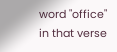word "office" in that verse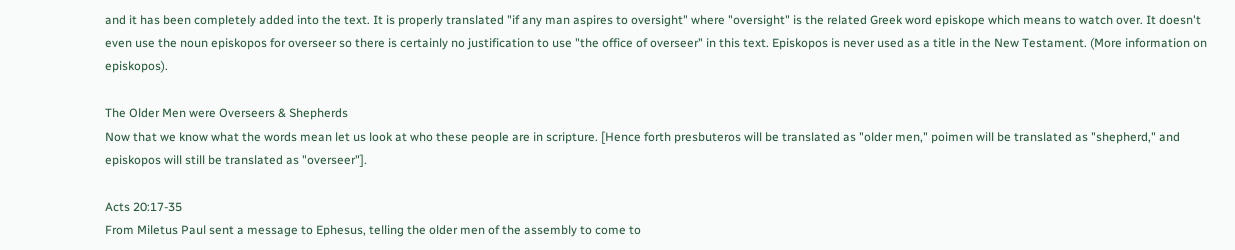and it has been completely added into the text. It is properly translated "if any man aspires to oversight" where "oversight" is the related Greek word episkope which means to watch over. It doesn't even use the noun episkopos for overseer so there is certainly no justification to use "the office of overseer" in this text. Episkopos is never used as a title in the New Testament. (More information on episkopos).

The Older Men were Overseers & Shepherds
Now that we know what the words mean let us look at who these people are in scripture. [Hence forth presbuteros will be translated as "older men," poimen will be translated as "shepherd," and episkopos will still be translated as "overseer"].

Acts 20:17-35
From Miletus Paul sent a message to Ephesus, telling the older men of the assembly to come to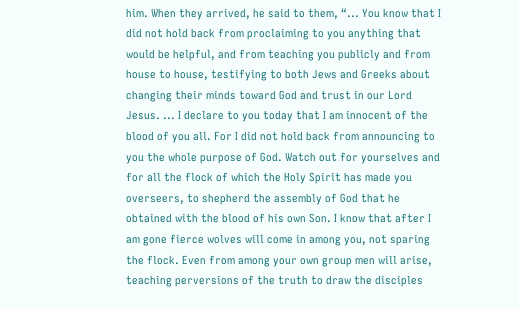him. When they arrived, he said to them, “... You know that I did not hold back from proclaiming to you anything that would be helpful, and from teaching you publicly and from house to house, testifying to both Jews and Greeks about changing their minds toward God and trust in our Lord Jesus. ... I declare to you today that I am innocent of the blood of you all. For I did not hold back from announcing to you the whole purpose of God. Watch out for yourselves and for all the flock of which the Holy Spirit has made you overseers, to shepherd the assembly of God that he obtained with the blood of his own Son. I know that after I am gone fierce wolves will come in among you, not sparing the flock. Even from among your own group men will arise, teaching perversions of the truth to draw the disciples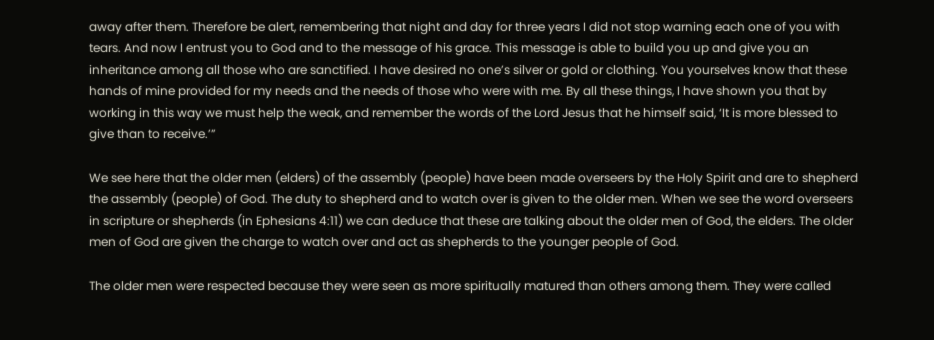away after them. Therefore be alert, remembering that night and day for three years I did not stop warning each one of you with tears. And now I entrust you to God and to the message of his grace. This message is able to build you up and give you an inheritance among all those who are sanctified. I have desired no one’s silver or gold or clothing. You yourselves know that these hands of mine provided for my needs and the needs of those who were with me. By all these things, I have shown you that by working in this way we must help the weak, and remember the words of the Lord Jesus that he himself said, ‘It is more blessed to give than to receive.’”

We see here that the older men (elders) of the assembly (people) have been made overseers by the Holy Spirit and are to shepherd the assembly (people) of God. The duty to shepherd and to watch over is given to the older men. When we see the word overseers in scripture or shepherds (in Ephesians 4:11) we can deduce that these are talking about the older men of God, the elders. The older men of God are given the charge to watch over and act as shepherds to the younger people of God.

The older men were respected because they were seen as more spiritually matured than others among them. They were called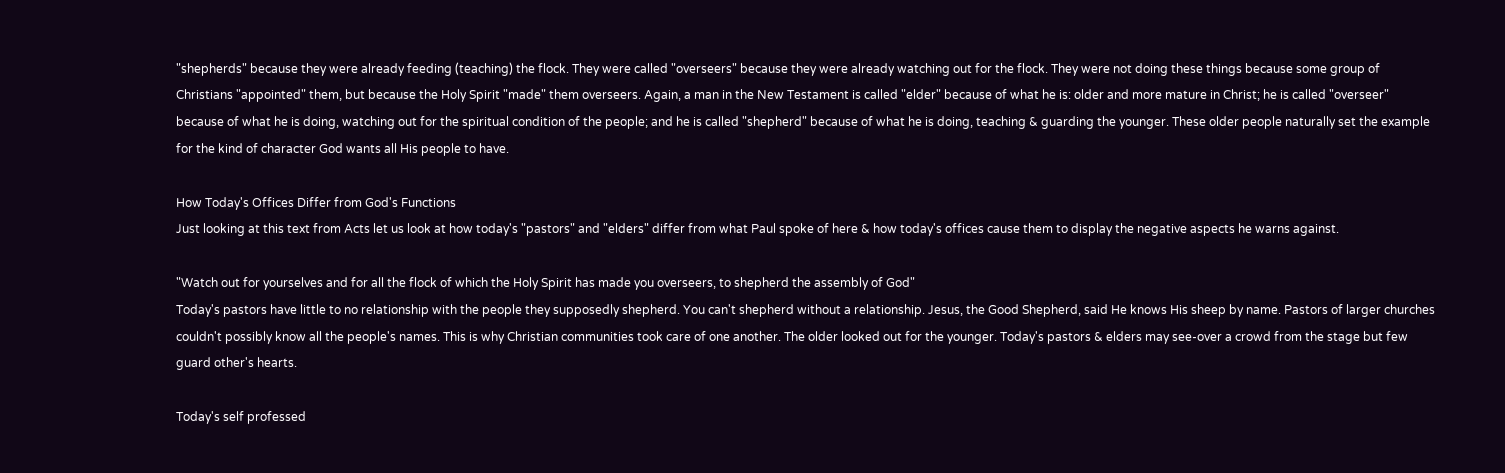"shepherds" because they were already feeding (teaching) the flock. They were called "overseers" because they were already watching out for the flock. They were not doing these things because some group of Christians "appointed" them, but because the Holy Spirit "made" them overseers. Again, a man in the New Testament is called "elder" because of what he is: older and more mature in Christ; he is called "overseer" because of what he is doing, watching out for the spiritual condition of the people; and he is called "shepherd" because of what he is doing, teaching & guarding the younger. These older people naturally set the example for the kind of character God wants all His people to have.

How Today's Offices Differ from God's Functions
Just looking at this text from Acts let us look at how today's "pastors" and "elders" differ from what Paul spoke of here & how today's offices cause them to display the negative aspects he warns against.

"Watch out for yourselves and for all the flock of which the Holy Spirit has made you overseers, to shepherd the assembly of God"
Today's pastors have little to no relationship with the people they supposedly shepherd. You can't shepherd without a relationship. Jesus, the Good Shepherd, said He knows His sheep by name. Pastors of larger churches couldn't possibly know all the people's names. This is why Christian communities took care of one another. The older looked out for the younger. Today's pastors & elders may see-over a crowd from the stage but few guard other's hearts.

Today's self professed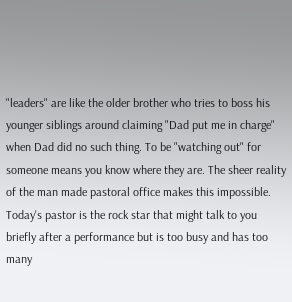"leaders" are like the older brother who tries to boss his younger siblings around claiming "Dad put me in charge" when Dad did no such thing. To be "watching out" for someone means you know where they are. The sheer reality of the man made pastoral office makes this impossible. Today's pastor is the rock star that might talk to you briefly after a performance but is too busy and has too many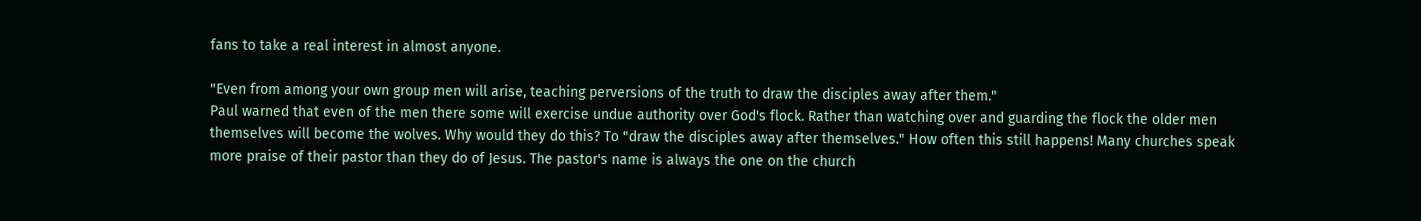fans to take a real interest in almost anyone.

"Even from among your own group men will arise, teaching perversions of the truth to draw the disciples away after them."
Paul warned that even of the men there some will exercise undue authority over God's flock. Rather than watching over and guarding the flock the older men themselves will become the wolves. Why would they do this? To "draw the disciples away after themselves." How often this still happens! Many churches speak more praise of their pastor than they do of Jesus. The pastor's name is always the one on the church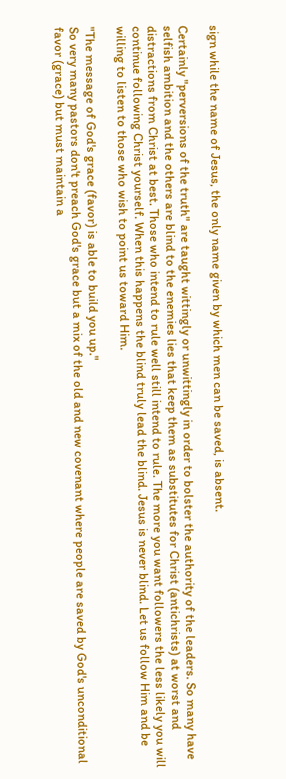sign while the name of Jesus, the only name given by which men can be saved, is absent.

Certainly "perversions of the truth" are taught wittingly or unwittingly in order to bolster the authority of the leaders. So many have selfish ambition and the others are blind to the enemies lies that keep them as substitutes for Christ (antichrists) at worst and distractions from Christ at best. Those who intend to rule well still intend to rule. The more you want followers the less likely you will continue following Christ yourself. When this happens the blind truly lead the blind. Jesus is never blind. Let us follow Him and be willing to listen to those who wish to point us toward Him.

"The message of God's grace (favor) is able to build you up."
So very many pastors don't preach God's grace but a mix of the old and new covenant where people are saved by God's unconditional favor (grace) but must maintain a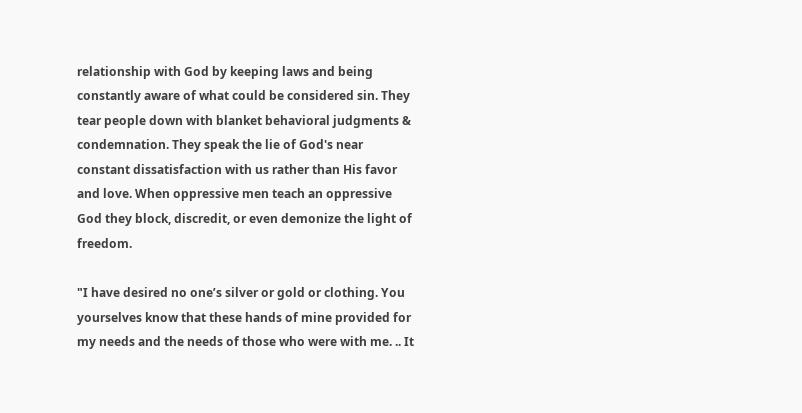relationship with God by keeping laws and being constantly aware of what could be considered sin. They tear people down with blanket behavioral judgments & condemnation. They speak the lie of God's near constant dissatisfaction with us rather than His favor and love. When oppressive men teach an oppressive God they block, discredit, or even demonize the light of freedom.

"I have desired no one’s silver or gold or clothing. You yourselves know that these hands of mine provided for my needs and the needs of those who were with me. .. It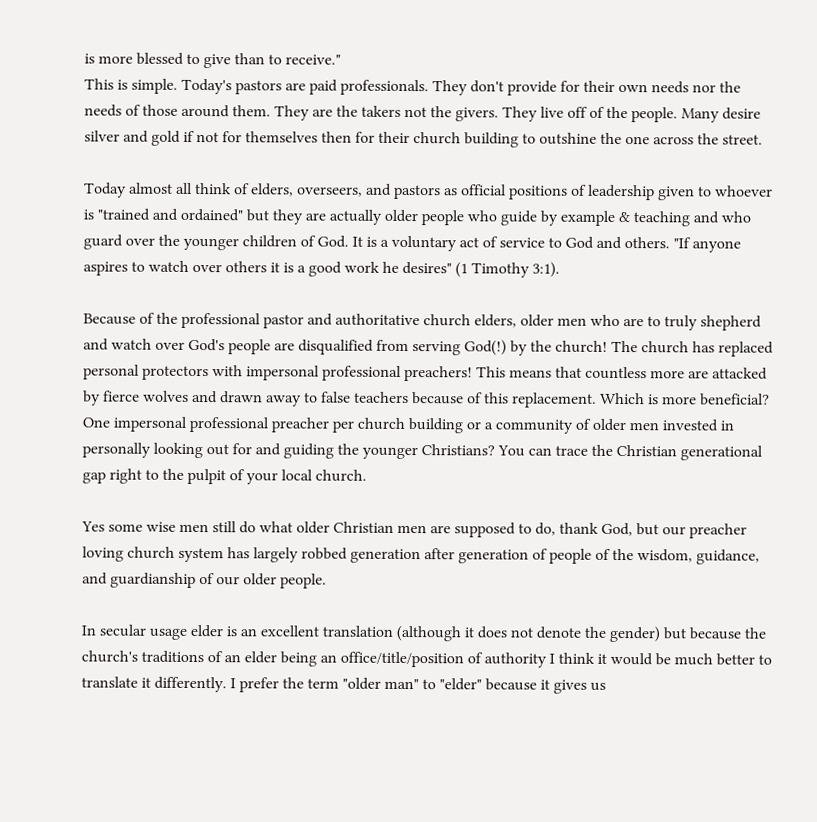is more blessed to give than to receive."
This is simple. Today's pastors are paid professionals. They don't provide for their own needs nor the needs of those around them. They are the takers not the givers. They live off of the people. Many desire silver and gold if not for themselves then for their church building to outshine the one across the street.

Today almost all think of elders, overseers, and pastors as official positions of leadership given to whoever is "trained and ordained" but they are actually older people who guide by example & teaching and who guard over the younger children of God. It is a voluntary act of service to God and others. "If anyone aspires to watch over others it is a good work he desires" (1 Timothy 3:1).

Because of the professional pastor and authoritative church elders, older men who are to truly shepherd and watch over God's people are disqualified from serving God(!) by the church! The church has replaced personal protectors with impersonal professional preachers! This means that countless more are attacked by fierce wolves and drawn away to false teachers because of this replacement. Which is more beneficial? One impersonal professional preacher per church building or a community of older men invested in personally looking out for and guiding the younger Christians? You can trace the Christian generational gap right to the pulpit of your local church.

Yes some wise men still do what older Christian men are supposed to do, thank God, but our preacher loving church system has largely robbed generation after generation of people of the wisdom, guidance, and guardianship of our older people.

In secular usage elder is an excellent translation (although it does not denote the gender) but because the church's traditions of an elder being an office/title/position of authority I think it would be much better to translate it differently. I prefer the term "older man" to "elder" because it gives us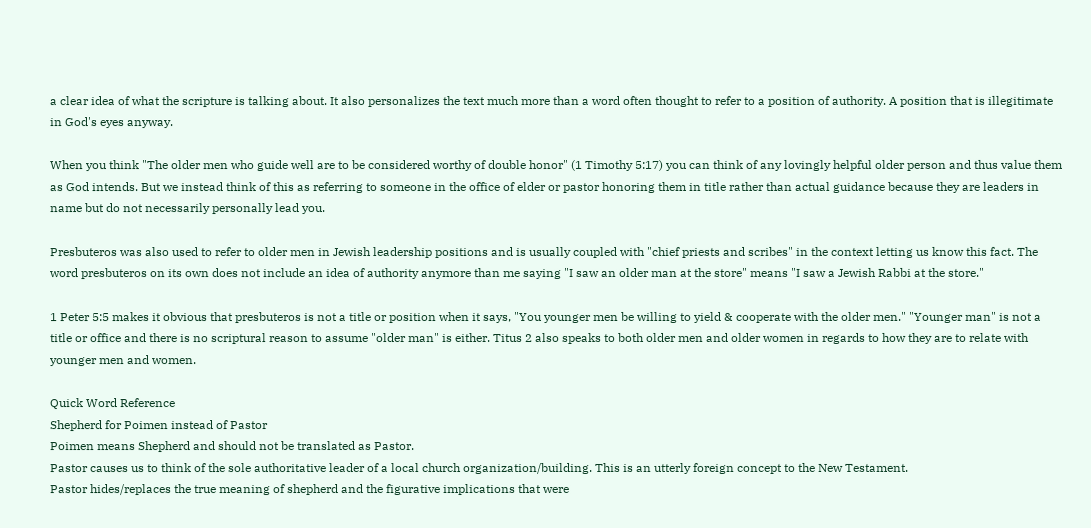a clear idea of what the scripture is talking about. It also personalizes the text much more than a word often thought to refer to a position of authority. A position that is illegitimate in God's eyes anyway.

When you think "The older men who guide well are to be considered worthy of double honor" (1 Timothy 5:17) you can think of any lovingly helpful older person and thus value them as God intends. But we instead think of this as referring to someone in the office of elder or pastor honoring them in title rather than actual guidance because they are leaders in name but do not necessarily personally lead you.

Presbuteros was also used to refer to older men in Jewish leadership positions and is usually coupled with "chief priests and scribes" in the context letting us know this fact. The word presbuteros on its own does not include an idea of authority anymore than me saying "I saw an older man at the store" means "I saw a Jewish Rabbi at the store."

1 Peter 5:5 makes it obvious that presbuteros is not a title or position when it says, "You younger men be willing to yield & cooperate with the older men." "Younger man" is not a title or office and there is no scriptural reason to assume "older man" is either. Titus 2 also speaks to both older men and older women in regards to how they are to relate with younger men and women.

Quick Word Reference
Shepherd for Poimen instead of Pastor
Poimen means Shepherd and should not be translated as Pastor.
Pastor causes us to think of the sole authoritative leader of a local church organization/building. This is an utterly foreign concept to the New Testament.
Pastor hides/replaces the true meaning of shepherd and the figurative implications that were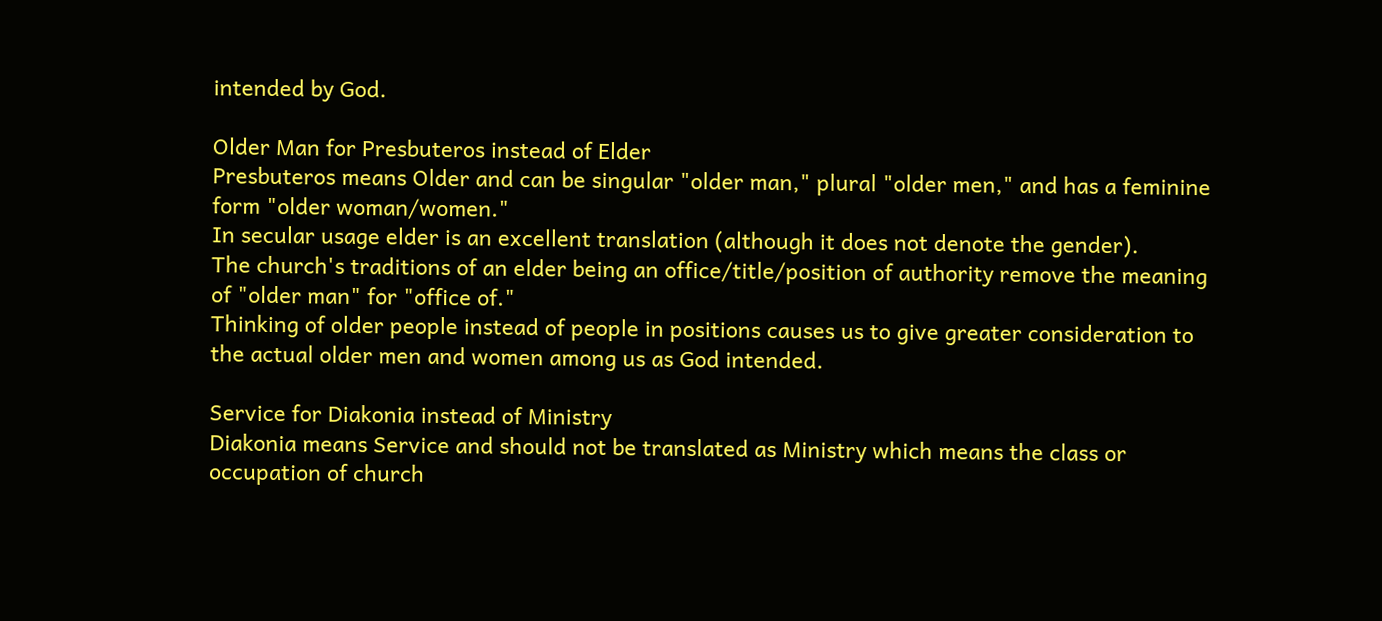intended by God.

Older Man for Presbuteros instead of Elder
Presbuteros means Older and can be singular "older man," plural "older men," and has a feminine form "older woman/women."
In secular usage elder is an excellent translation (although it does not denote the gender).
The church's traditions of an elder being an office/title/position of authority remove the meaning of "older man" for "office of."
Thinking of older people instead of people in positions causes us to give greater consideration to the actual older men and women among us as God intended.

Service for Diakonia instead of Ministry
Diakonia means Service and should not be translated as Ministry which means the class or occupation of church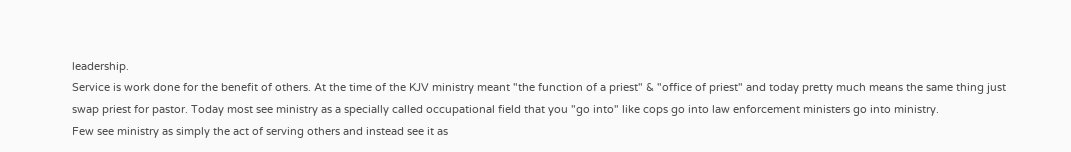leadership.
Service is work done for the benefit of others. At the time of the KJV ministry meant "the function of a priest" & "office of priest" and today pretty much means the same thing just swap priest for pastor. Today most see ministry as a specially called occupational field that you "go into" like cops go into law enforcement ministers go into ministry.
Few see ministry as simply the act of serving others and instead see it as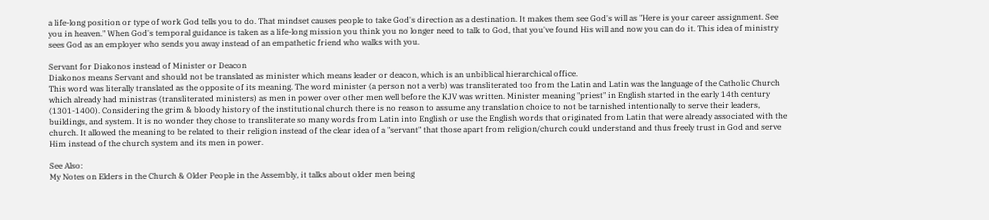a life-long position or type of work God tells you to do. That mindset causes people to take God's direction as a destination. It makes them see God's will as "Here is your career assignment. See you in heaven." When God's temporal guidance is taken as a life-long mission you think you no longer need to talk to God, that you've found His will and now you can do it. This idea of ministry sees God as an employer who sends you away instead of an empathetic friend who walks with you.

Servant for Diakonos instead of Minister or Deacon
Diakonos means Servant and should not be translated as minister which means leader or deacon, which is an unbiblical hierarchical office.
This word was literally translated as the opposite of its meaning. The word minister (a person not a verb) was transliterated too from the Latin and Latin was the language of the Catholic Church which already had ministras (transliterated ministers) as men in power over other men well before the KJV was written. Minister meaning "priest" in English started in the early 14th century (1301-1400). Considering the grim & bloody history of the institutional church there is no reason to assume any translation choice to not be tarnished intentionally to serve their leaders, buildings, and system. It is no wonder they chose to transliterate so many words from Latin into English or use the English words that originated from Latin that were already associated with the church. It allowed the meaning to be related to their religion instead of the clear idea of a "servant" that those apart from religion/church could understand and thus freely trust in God and serve Him instead of the church system and its men in power.

See Also:
My Notes on Elders in the Church & Older People in the Assembly, it talks about older men being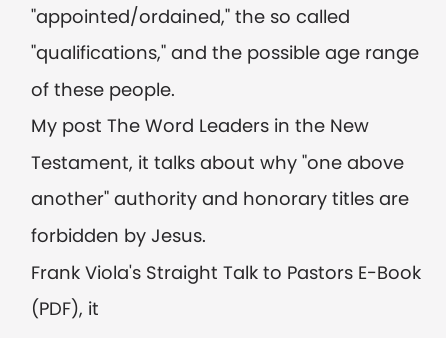"appointed/ordained," the so called "qualifications," and the possible age range of these people.
My post The Word Leaders in the New Testament, it talks about why "one above another" authority and honorary titles are forbidden by Jesus.
Frank Viola's Straight Talk to Pastors E-Book (PDF), it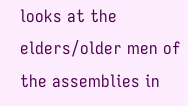looks at the elders/older men of the assemblies in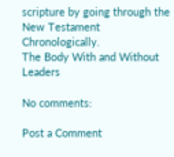scripture by going through the New Testament Chronologically.
The Body With and Without Leaders

No comments:

Post a Comment